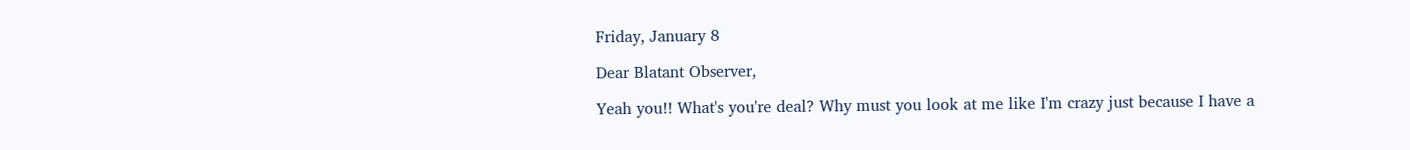Friday, January 8

Dear Blatant Observer,

Yeah you!! What's you're deal? Why must you look at me like I'm crazy just because I have a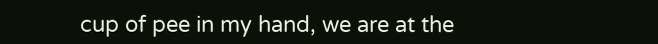cup of pee in my hand, we are at the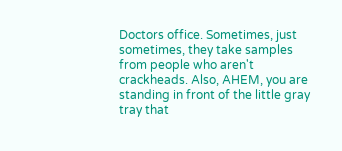Doctors office. Sometimes, just sometimes, they take samples from people who aren't crackheads. Also, AHEM, you are standing in front of the little gray tray that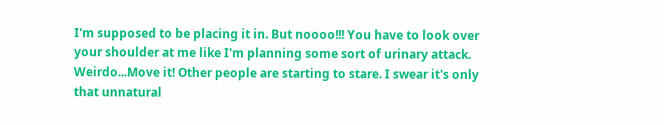I'm supposed to be placing it in. But noooo!!! You have to look over your shoulder at me like I'm planning some sort of urinary attack. Weirdo...Move it! Other people are starting to stare. I swear it's only that unnatural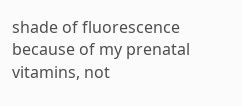shade of fluorescence because of my prenatal vitamins, not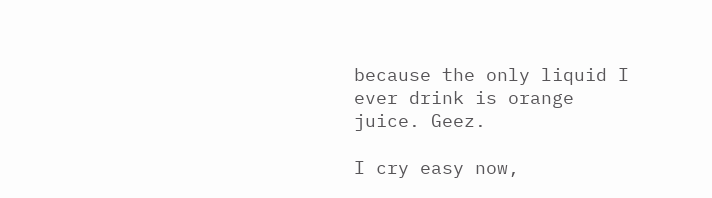because the only liquid I ever drink is orange juice. Geez.

I cry easy now,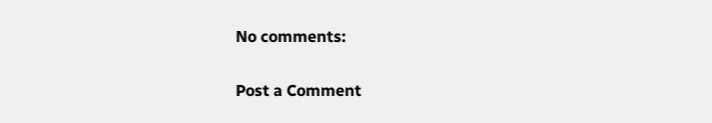No comments:

Post a Comment